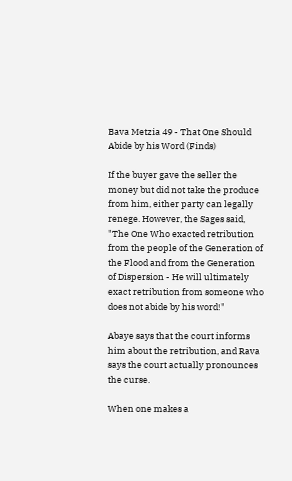Bava Metzia 49 - That One Should Abide by his Word (Finds)

If the buyer gave the seller the money but did not take the produce from him, either party can legally renege. However, the Sages said, "The One Who exacted retribution from the people of the Generation of the Flood and from the Generation of Dispersion - He will ultimately exact retribution from someone who does not abide by his word!"

Abaye says that the court informs him about the retribution, and Rava says the court actually pronounces the curse.

When one makes a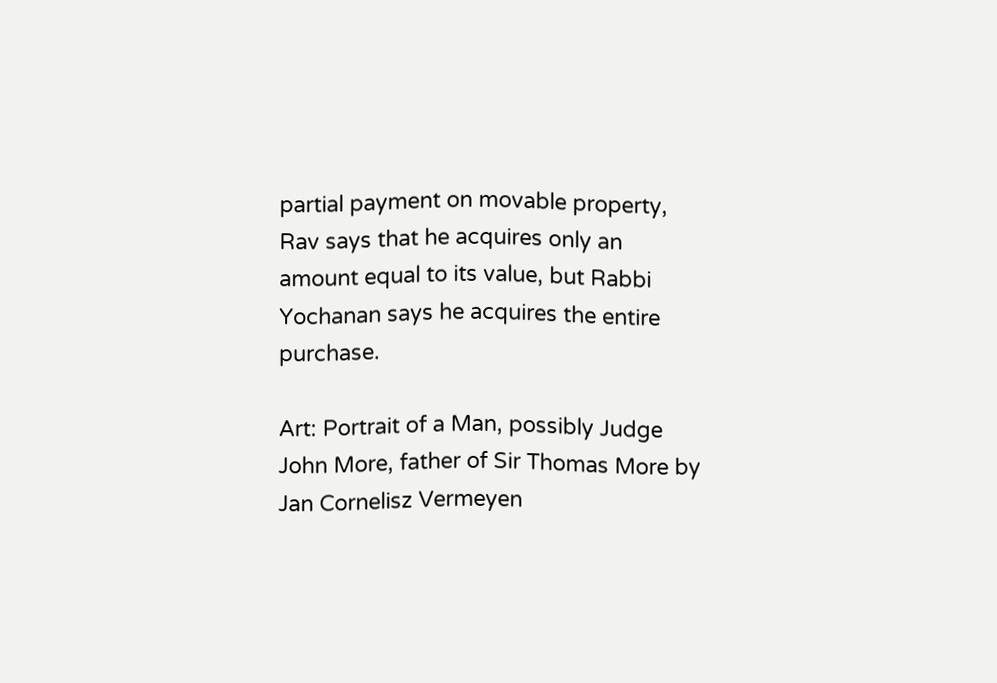partial payment on movable property, Rav says that he acquires only an amount equal to its value, but Rabbi Yochanan says he acquires the entire purchase.

Art: Portrait of a Man, possibly Judge John More, father of Sir Thomas More by Jan Cornelisz Vermeyen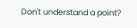Don't understand a point?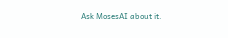Ask MosesAI about it.